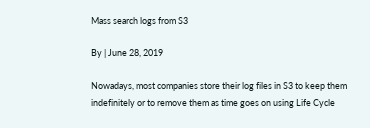Mass search logs from S3

By | June 28, 2019

Nowadays, most companies store their log files in S3 to keep them indefinitely or to remove them as time goes on using Life Cycle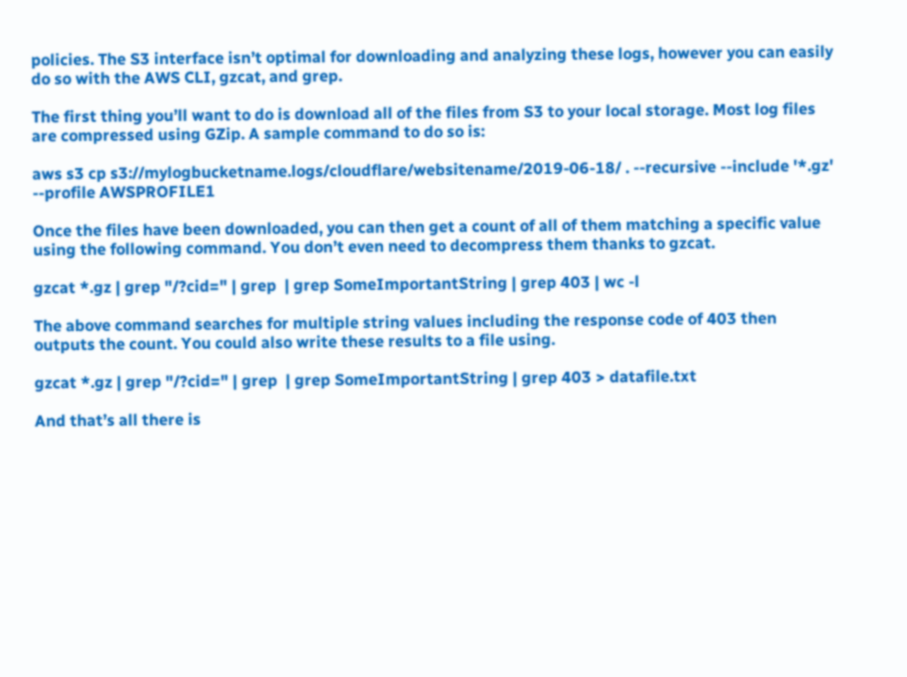policies. The S3 interface isn’t optimal for downloading and analyzing these logs, however you can easily do so with the AWS CLI, gzcat, and grep.

The first thing you’ll want to do is download all of the files from S3 to your local storage. Most log files are compressed using GZip. A sample command to do so is:

aws s3 cp s3://mylogbucketname.logs/cloudflare/websitename/2019-06-18/ . --recursive --include '*.gz' --profile AWSPROFILE1

Once the files have been downloaded, you can then get a count of all of them matching a specific value using the following command. You don’t even need to decompress them thanks to gzcat.

gzcat *.gz | grep "/?cid=" | grep  | grep SomeImportantString | grep 403 | wc -l

The above command searches for multiple string values including the response code of 403 then outputs the count. You could also write these results to a file using.

gzcat *.gz | grep "/?cid=" | grep  | grep SomeImportantString | grep 403 > datafile.txt

And that’s all there is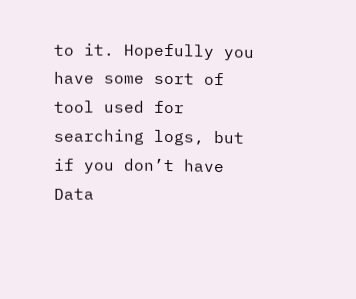to it. Hopefully you have some sort of tool used for searching logs, but if you don’t have Data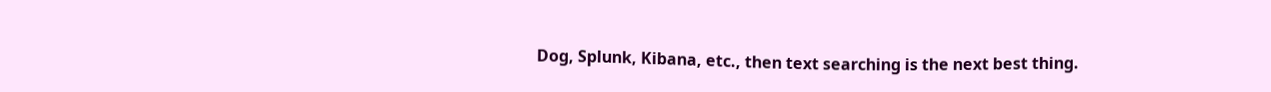Dog, Splunk, Kibana, etc., then text searching is the next best thing.